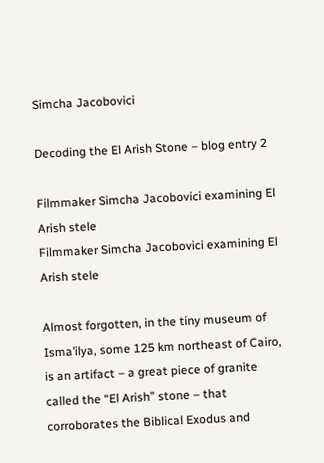Simcha Jacobovici

Decoding the El Arish Stone – blog entry 2

Filmmaker Simcha Jacobovici examining El Arish stele
Filmmaker Simcha Jacobovici examining El Arish stele

Almost forgotten, in the tiny museum of Isma’ilya, some 125 km northeast of Cairo, is an artifact – a great piece of granite called the “El Arish” stone – that corroborates the Biblical Exodus and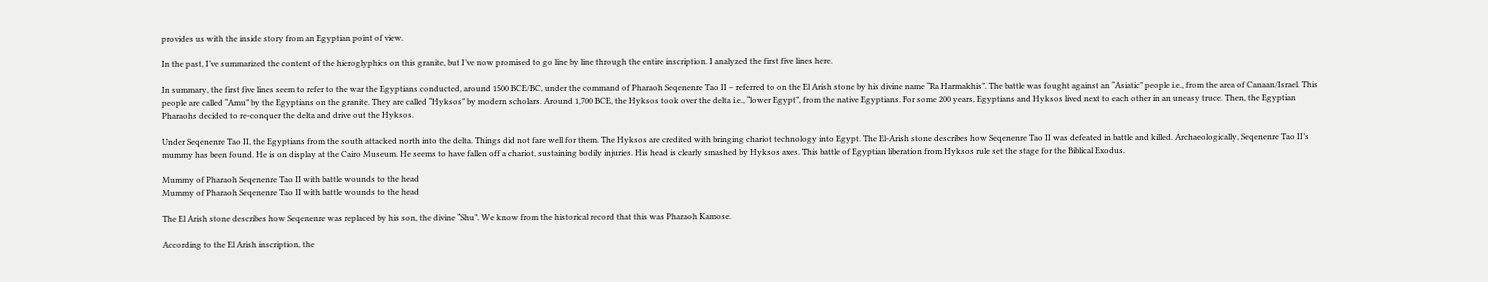provides us with the inside story from an Egyptian point of view.

In the past, I’ve summarized the content of the hieroglyphics on this granite, but I’ve now promised to go line by line through the entire inscription. I analyzed the first five lines here.

In summary, the first five lines seem to refer to the war the Egyptians conducted, around 1500 BCE/BC, under the command of Pharaoh Seqenenre Tao II – referred to on the El Arish stone by his divine name “Ra Harmakhis”. The battle was fought against an “Asiatic” people i.e., from the area of Canaan/Israel. This people are called “Amu” by the Egyptians on the granite. They are called “Hyksos” by modern scholars. Around 1,700 BCE, the Hyksos took over the delta i.e., “lower Egypt”, from the native Egyptians. For some 200 years, Egyptians and Hyksos lived next to each other in an uneasy truce. Then, the Egyptian Pharaohs decided to re-conquer the delta and drive out the Hyksos.

Under Seqenenre Tao II, the Egyptians from the south attacked north into the delta. Things did not fare well for them. The Hyksos are credited with bringing chariot technology into Egypt. The El-Arish stone describes how Seqenenre Tao II was defeated in battle and killed. Archaeologically, Seqenenre Tao II’s mummy has been found. He is on display at the Cairo Museum. He seems to have fallen off a chariot, sustaining bodily injuries. His head is clearly smashed by Hyksos axes. This battle of Egyptian liberation from Hyksos rule set the stage for the Biblical Exodus.

Mummy of Pharaoh Seqenenre Tao II with battle wounds to the head
Mummy of Pharaoh Seqenenre Tao II with battle wounds to the head

The El Arish stone describes how Seqenenre was replaced by his son, the divine “Shu”. We know from the historical record that this was Pharaoh Kamose.

According to the El Arish inscription, the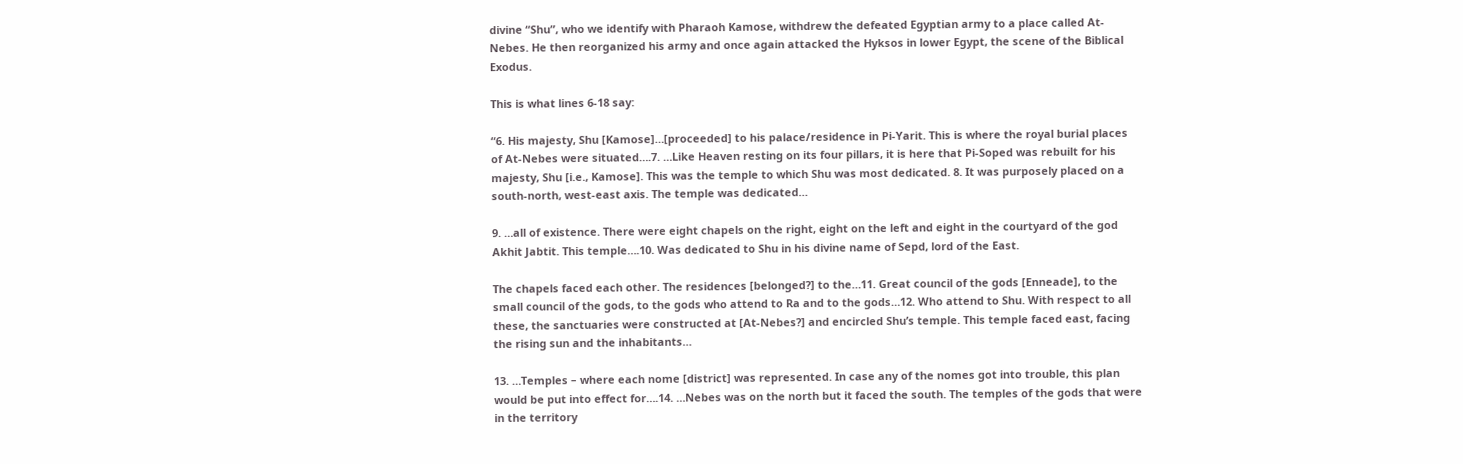divine “Shu”, who we identify with Pharaoh Kamose, withdrew the defeated Egyptian army to a place called At-Nebes. He then reorganized his army and once again attacked the Hyksos in lower Egypt, the scene of the Biblical Exodus.

This is what lines 6-18 say:

“6. His majesty, Shu [Kamose]…[proceeded] to his palace/residence in Pi-Yarit. This is where the royal burial places of At-Nebes were situated….7. …Like Heaven resting on its four pillars, it is here that Pi-Soped was rebuilt for his majesty, Shu [i.e., Kamose]. This was the temple to which Shu was most dedicated. 8. It was purposely placed on a south-north, west-east axis. The temple was dedicated…

9. …all of existence. There were eight chapels on the right, eight on the left and eight in the courtyard of the god Akhit Jabtit. This temple….10. Was dedicated to Shu in his divine name of Sepd, lord of the East.

The chapels faced each other. The residences [belonged?] to the…11. Great council of the gods [Enneade], to the small council of the gods, to the gods who attend to Ra and to the gods…12. Who attend to Shu. With respect to all these, the sanctuaries were constructed at [At-Nebes?] and encircled Shu’s temple. This temple faced east, facing the rising sun and the inhabitants…

13. …Temples – where each nome [district] was represented. In case any of the nomes got into trouble, this plan would be put into effect for….14. …Nebes was on the north but it faced the south. The temples of the gods that were in the territory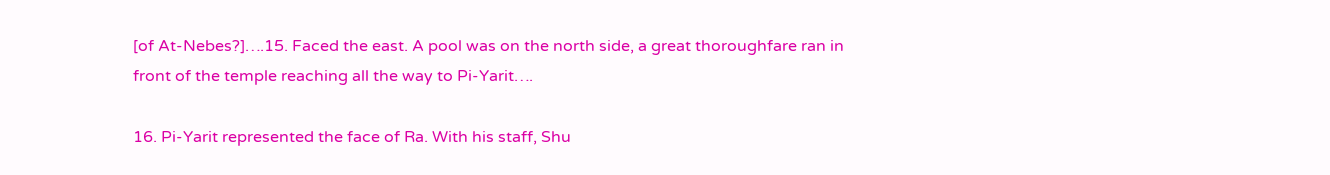[of At-Nebes?]….15. Faced the east. A pool was on the north side, a great thoroughfare ran in front of the temple reaching all the way to Pi-Yarit….

16. Pi-Yarit represented the face of Ra. With his staff, Shu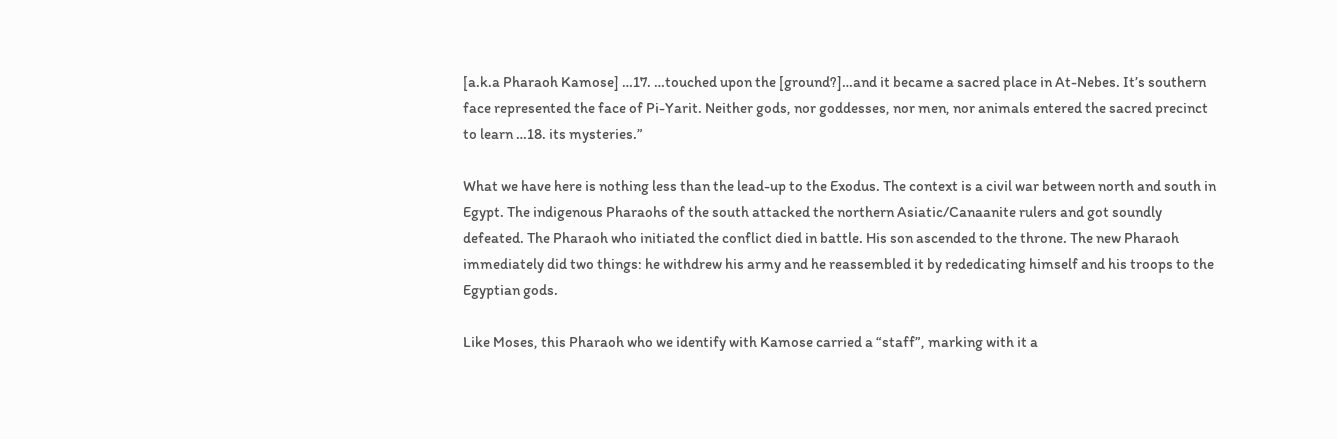[a.k.a Pharaoh Kamose] …17. …touched upon the [ground?]…and it became a sacred place in At-Nebes. It’s southern face represented the face of Pi-Yarit. Neither gods, nor goddesses, nor men, nor animals entered the sacred precinct to learn …18. its mysteries.”

What we have here is nothing less than the lead-up to the Exodus. The context is a civil war between north and south in Egypt. The indigenous Pharaohs of the south attacked the northern Asiatic/Canaanite rulers and got soundly defeated. The Pharaoh who initiated the conflict died in battle. His son ascended to the throne. The new Pharaoh immediately did two things: he withdrew his army and he reassembled it by rededicating himself and his troops to the Egyptian gods.

Like Moses, this Pharaoh who we identify with Kamose carried a “staff”, marking with it a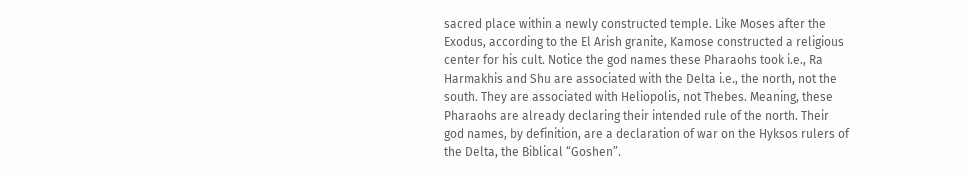sacred place within a newly constructed temple. Like Moses after the Exodus, according to the El Arish granite, Kamose constructed a religious center for his cult. Notice the god names these Pharaohs took i.e., Ra Harmakhis and Shu are associated with the Delta i.e., the north, not the south. They are associated with Heliopolis, not Thebes. Meaning, these Pharaohs are already declaring their intended rule of the north. Their god names, by definition, are a declaration of war on the Hyksos rulers of the Delta, the Biblical “Goshen”.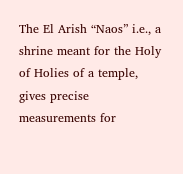The El Arish “Naos” i.e., a shrine meant for the Holy of Holies of a temple, gives precise measurements for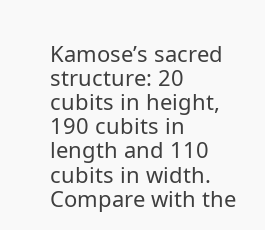Kamose’s sacred structure: 20 cubits in height, 190 cubits in length and 110 cubits in width. Compare with the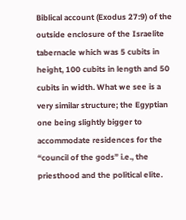Biblical account (Exodus 27:9) of the outside enclosure of the Israelite tabernacle which was 5 cubits in height, 100 cubits in length and 50 cubits in width. What we see is a very similar structure; the Egyptian one being slightly bigger to accommodate residences for the “council of the gods” i.e., the priesthood and the political elite.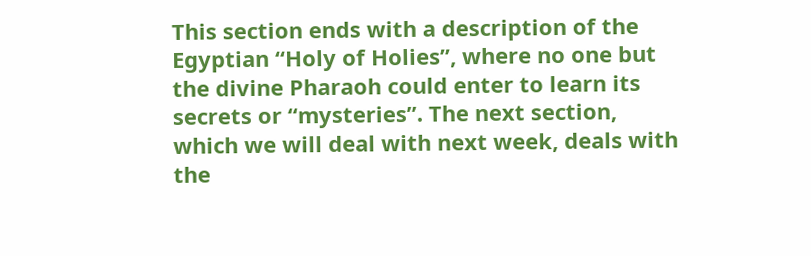This section ends with a description of the Egyptian “Holy of Holies”, where no one but the divine Pharaoh could enter to learn its secrets or “mysteries”. The next section, which we will deal with next week, deals with the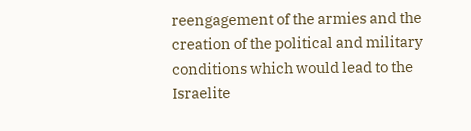reengagement of the armies and the creation of the political and military conditions which would lead to the Israelite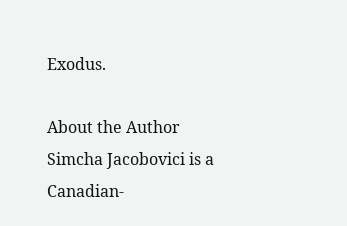Exodus.

About the Author
Simcha Jacobovici is a Canadian-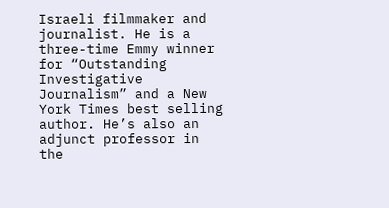Israeli filmmaker and journalist. He is a three-time Emmy winner for “Outstanding Investigative Journalism” and a New York Times best selling author. He’s also an adjunct professor in the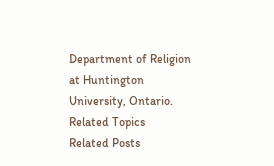Department of Religion at Huntington University, Ontario.
Related Topics
Related Posts